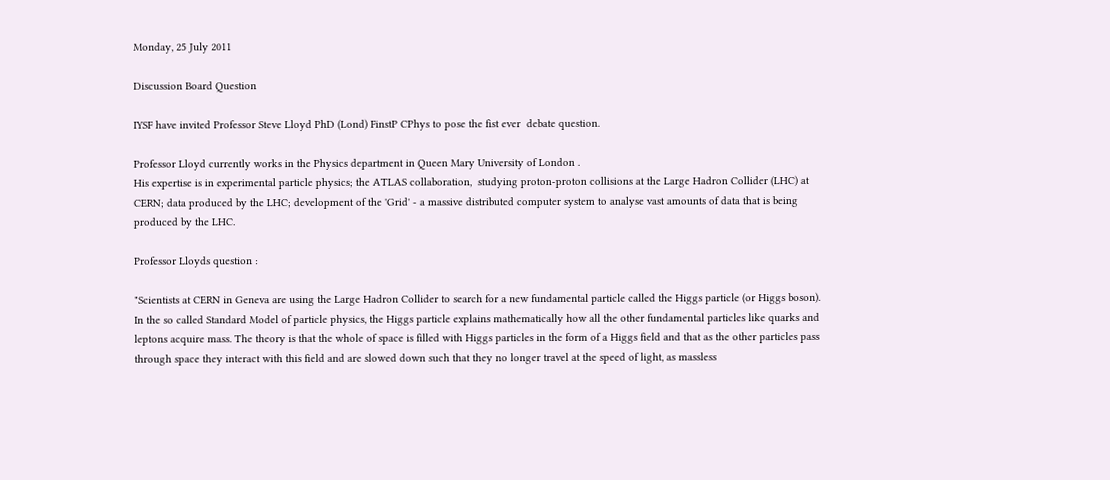Monday, 25 July 2011

Discussion Board Question

IYSF have invited Professor Steve Lloyd PhD (Lond) FinstP CPhys to pose the fist ever  debate question.

Professor Lloyd currently works in the Physics department in Queen Mary University of London .
His expertise is in experimental particle physics; the ATLAS collaboration,  studying proton-proton collisions at the Large Hadron Collider (LHC) at CERN; data produced by the LHC; development of the 'Grid' - a massive distributed computer system to analyse vast amounts of data that is being produced by the LHC.

Professor Lloyds question :

"Scientists at CERN in Geneva are using the Large Hadron Collider to search for a new fundamental particle called the Higgs particle (or Higgs boson). In the so called Standard Model of particle physics, the Higgs particle explains mathematically how all the other fundamental particles like quarks and leptons acquire mass. The theory is that the whole of space is filled with Higgs particles in the form of a Higgs field and that as the other particles pass through space they interact with this field and are slowed down such that they no longer travel at the speed of light, as massless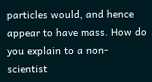particles would, and hence appear to have mass. How do you explain to a non-scientist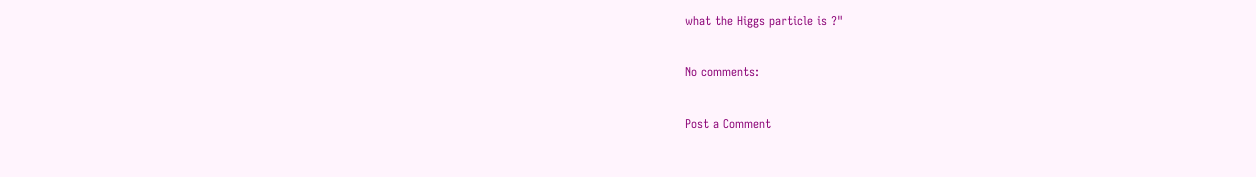what the Higgs particle is ?"

No comments:

Post a Comment